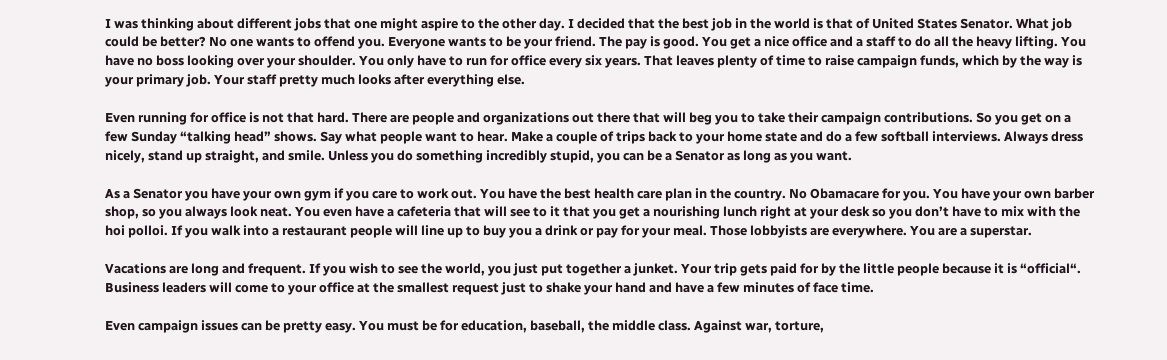I was thinking about different jobs that one might aspire to the other day. I decided that the best job in the world is that of United States Senator. What job could be better? No one wants to offend you. Everyone wants to be your friend. The pay is good. You get a nice office and a staff to do all the heavy lifting. You have no boss looking over your shoulder. You only have to run for office every six years. That leaves plenty of time to raise campaign funds, which by the way is your primary job. Your staff pretty much looks after everything else.

Even running for office is not that hard. There are people and organizations out there that will beg you to take their campaign contributions. So you get on a few Sunday “talking head” shows. Say what people want to hear. Make a couple of trips back to your home state and do a few softball interviews. Always dress nicely, stand up straight, and smile. Unless you do something incredibly stupid, you can be a Senator as long as you want.

As a Senator you have your own gym if you care to work out. You have the best health care plan in the country. No Obamacare for you. You have your own barber shop, so you always look neat. You even have a cafeteria that will see to it that you get a nourishing lunch right at your desk so you don’t have to mix with the hoi polloi. If you walk into a restaurant people will line up to buy you a drink or pay for your meal. Those lobbyists are everywhere. You are a superstar.

Vacations are long and frequent. If you wish to see the world, you just put together a junket. Your trip gets paid for by the little people because it is “official“. Business leaders will come to your office at the smallest request just to shake your hand and have a few minutes of face time.

Even campaign issues can be pretty easy. You must be for education, baseball, the middle class. Against war, torture,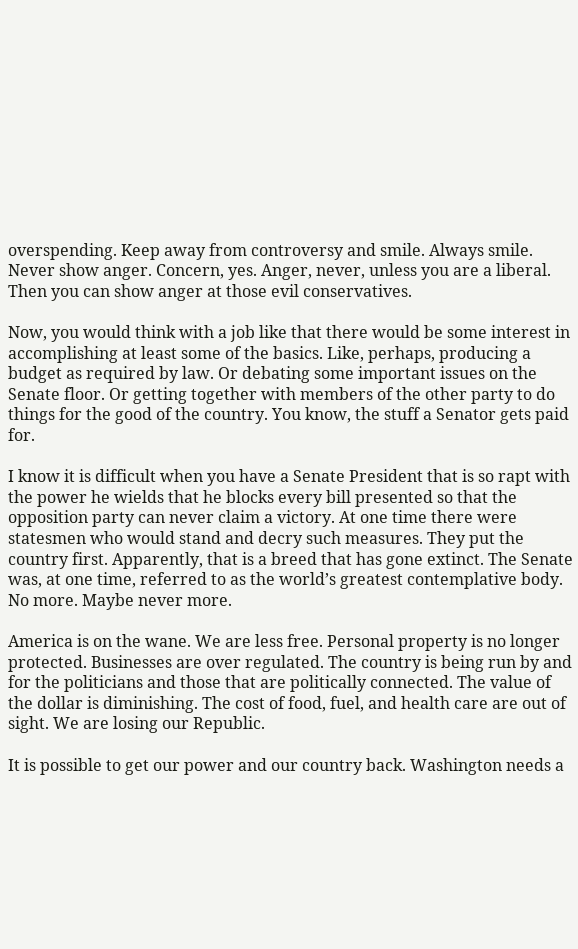overspending. Keep away from controversy and smile. Always smile. Never show anger. Concern, yes. Anger, never, unless you are a liberal. Then you can show anger at those evil conservatives.

Now, you would think with a job like that there would be some interest in accomplishing at least some of the basics. Like, perhaps, producing a budget as required by law. Or debating some important issues on the Senate floor. Or getting together with members of the other party to do things for the good of the country. You know, the stuff a Senator gets paid for.

I know it is difficult when you have a Senate President that is so rapt with the power he wields that he blocks every bill presented so that the opposition party can never claim a victory. At one time there were statesmen who would stand and decry such measures. They put the country first. Apparently, that is a breed that has gone extinct. The Senate was, at one time, referred to as the world’s greatest contemplative body. No more. Maybe never more.

America is on the wane. We are less free. Personal property is no longer protected. Businesses are over regulated. The country is being run by and for the politicians and those that are politically connected. The value of the dollar is diminishing. The cost of food, fuel, and health care are out of sight. We are losing our Republic.

It is possible to get our power and our country back. Washington needs a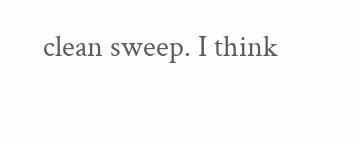clean sweep. I think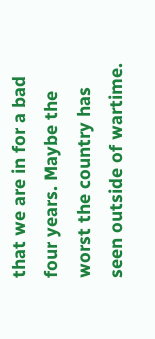that we are in for a bad four years. Maybe the worst the country has seen outside of wartime.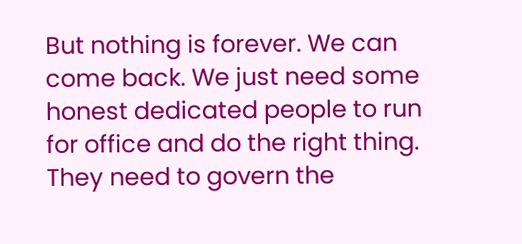But nothing is forever. We can come back. We just need some honest dedicated people to run for office and do the right thing. They need to govern the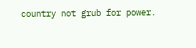country not grub for power.